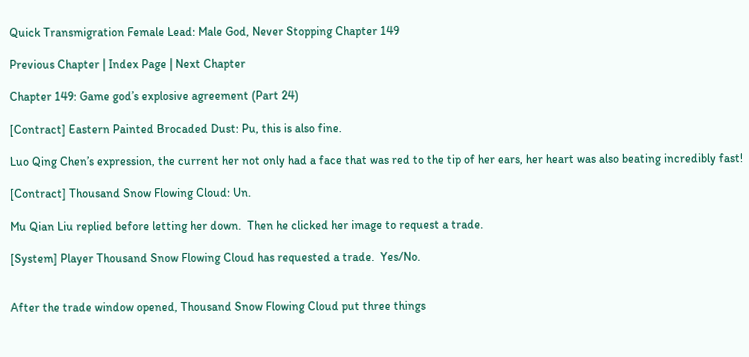Quick Transmigration Female Lead: Male God, Never Stopping Chapter 149

Previous Chapter | Index Page | Next Chapter

Chapter 149: Game god’s explosive agreement (Part 24)

[Contract] Eastern Painted Brocaded Dust: Pu, this is also fine.

Luo Qing Chen’s expression, the current her not only had a face that was red to the tip of her ears, her heart was also beating incredibly fast!

[Contract] Thousand Snow Flowing Cloud: Un.

Mu Qian Liu replied before letting her down.  Then he clicked her image to request a trade.

[System] Player Thousand Snow Flowing Cloud has requested a trade.  Yes/No.


After the trade window opened, Thousand Snow Flowing Cloud put three things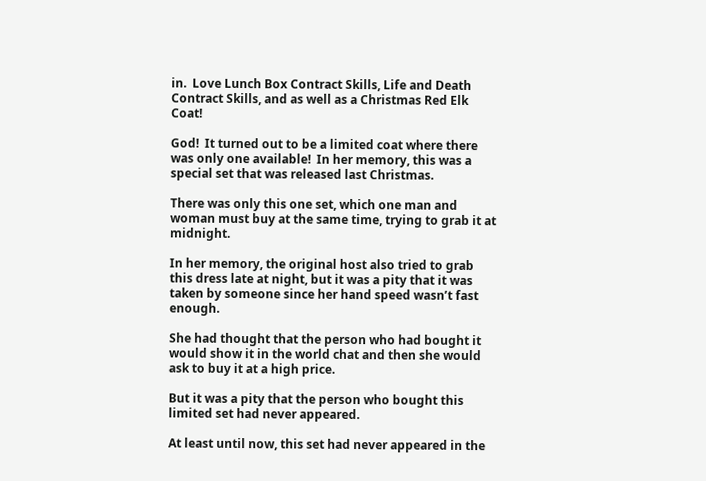in.  Love Lunch Box Contract Skills, Life and Death Contract Skills, and as well as a Christmas Red Elk Coat!

God!  It turned out to be a limited coat where there was only one available!  In her memory, this was a special set that was released last Christmas.

There was only this one set, which one man and woman must buy at the same time, trying to grab it at midnight.

In her memory, the original host also tried to grab this dress late at night, but it was a pity that it was taken by someone since her hand speed wasn’t fast enough.

She had thought that the person who had bought it would show it in the world chat and then she would ask to buy it at a high price.

But it was a pity that the person who bought this limited set had never appeared.

At least until now, this set had never appeared in the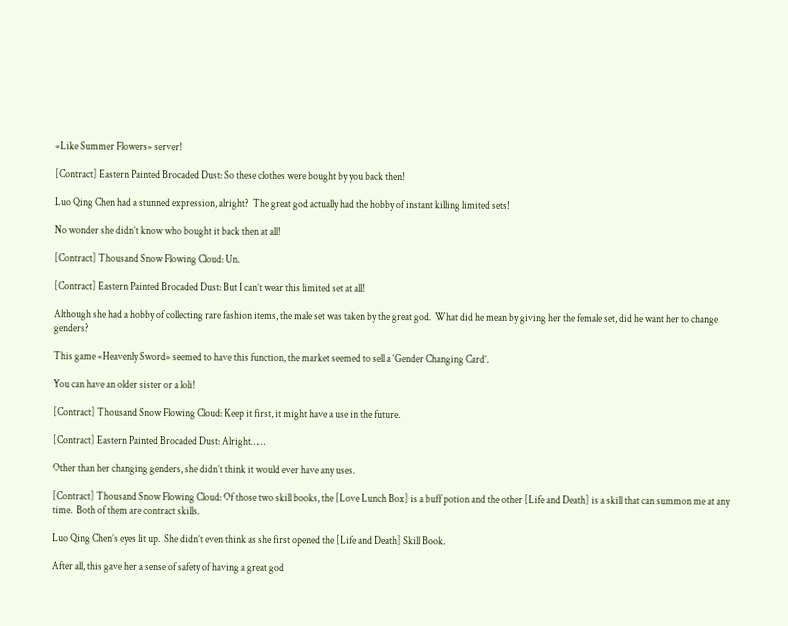«Like Summer Flowers» server!

[Contract] Eastern Painted Brocaded Dust: So these clothes were bought by you back then!

Luo Qing Chen had a stunned expression, alright?  The great god actually had the hobby of instant killing limited sets!

No wonder she didn’t know who bought it back then at all!

[Contract] Thousand Snow Flowing Cloud: Un.

[Contract] Eastern Painted Brocaded Dust: But I can’t wear this limited set at all!

Although she had a hobby of collecting rare fashion items, the male set was taken by the great god.  What did he mean by giving her the female set, did he want her to change genders?

This game «Heavenly Sword» seemed to have this function, the market seemed to sell a ‘Gender Changing Card’.

You can have an older sister or a loli!

[Contract] Thousand Snow Flowing Cloud: Keep it first, it might have a use in the future.

[Contract] Eastern Painted Brocaded Dust: Alright……

Other than her changing genders, she didn’t think it would ever have any uses.

[Contract] Thousand Snow Flowing Cloud: Of those two skill books, the [Love Lunch Box] is a buff potion and the other [Life and Death] is a skill that can summon me at any time.  Both of them are contract skills.

Luo Qing Chen’s eyes lit up.  She didn’t even think as she first opened the [Life and Death] Skill Book.

After all, this gave her a sense of safety of having a great god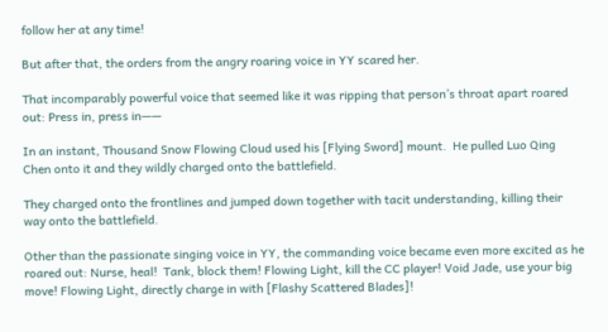follow her at any time!

But after that, the orders from the angry roaring voice in YY scared her.

That incomparably powerful voice that seemed like it was ripping that person’s throat apart roared out: Press in, press in——

In an instant, Thousand Snow Flowing Cloud used his [Flying Sword] mount.  He pulled Luo Qing Chen onto it and they wildly charged onto the battlefield.

They charged onto the frontlines and jumped down together with tacit understanding, killing their way onto the battlefield.

Other than the passionate singing voice in YY, the commanding voice became even more excited as he roared out: Nurse, heal!  Tank, block them! Flowing Light, kill the CC player! Void Jade, use your big move! Flowing Light, directly charge in with [Flashy Scattered Blades]!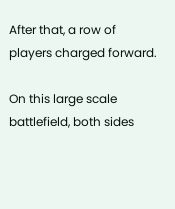After that, a row of players charged forward.

On this large scale battlefield, both sides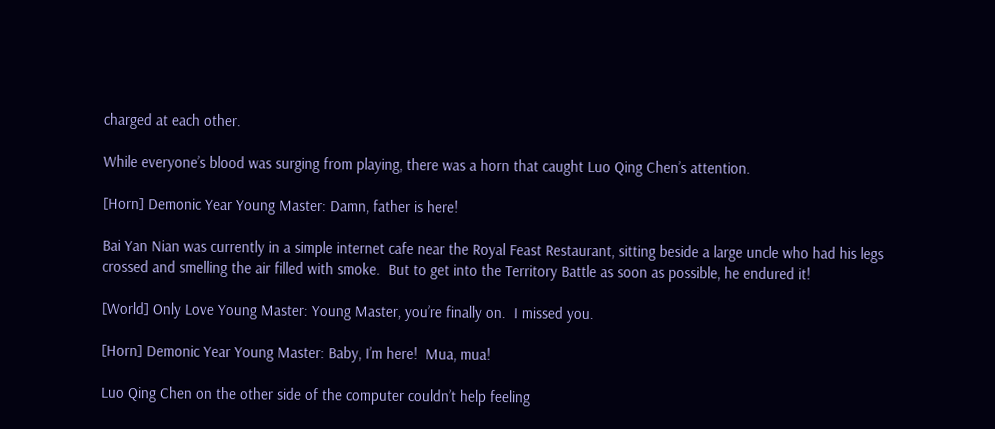charged at each other.

While everyone’s blood was surging from playing, there was a horn that caught Luo Qing Chen’s attention.

[Horn] Demonic Year Young Master: Damn, father is here!

Bai Yan Nian was currently in a simple internet cafe near the Royal Feast Restaurant, sitting beside a large uncle who had his legs crossed and smelling the air filled with smoke.  But to get into the Territory Battle as soon as possible, he endured it!

[World] Only Love Young Master: Young Master, you’re finally on.  I missed you.

[Horn] Demonic Year Young Master: Baby, I’m here!  Mua, mua!

Luo Qing Chen on the other side of the computer couldn’t help feeling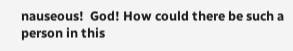nauseous!  God! How could there be such a person in this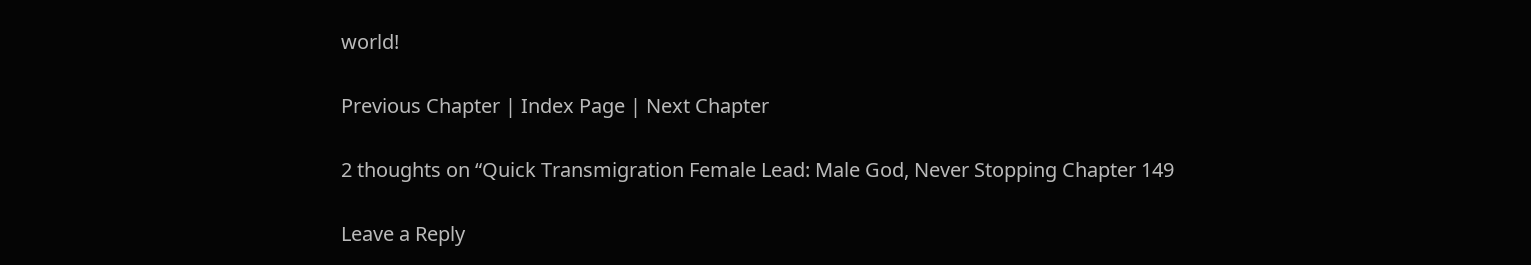world!

Previous Chapter | Index Page | Next Chapter

2 thoughts on “Quick Transmigration Female Lead: Male God, Never Stopping Chapter 149

Leave a Reply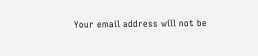Your email address will not be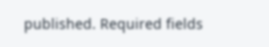published. Required fields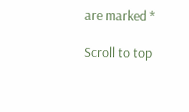are marked *

Scroll to top